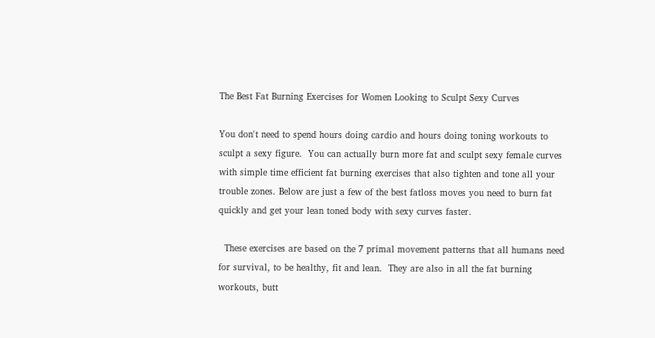The Best Fat Burning Exercises for Women Looking to Sculpt Sexy Curves

You don't need to spend hours doing cardio and hours doing toning workouts to sculpt a sexy figure.  You can actually burn more fat and sculpt sexy female curves with simple time efficient fat burning exercises that also tighten and tone all your trouble zones. Below are just a few of the best fatloss moves you need to burn fat quickly and get your lean toned body with sexy curves faster.

  These exercises are based on the 7 primal movement patterns that all humans need for survival, to be healthy, fit and lean.  They are also in all the fat burning workouts, butt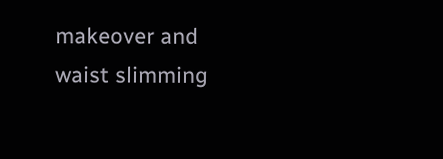makeover and waist slimming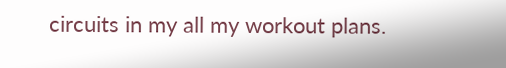circuits in my all my workout plans.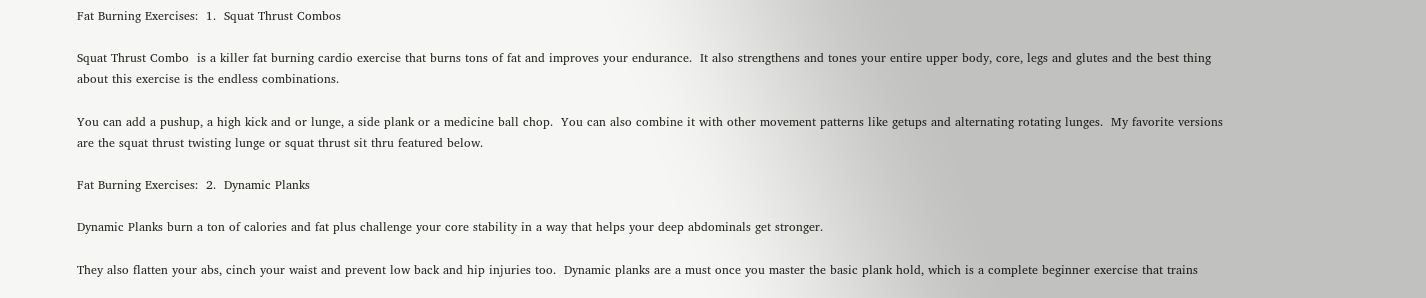Fat Burning Exercises:  1.  Squat Thrust Combos

Squat Thrust Combo  is a killer fat burning cardio exercise that burns tons of fat and improves your endurance.  It also strengthens and tones your entire upper body, core, legs and glutes and the best thing about this exercise is the endless combinations.

You can add a pushup, a high kick and or lunge, a side plank or a medicine ball chop.  You can also combine it with other movement patterns like getups and alternating rotating lunges.  My favorite versions are the squat thrust twisting lunge or squat thrust sit thru featured below.

Fat Burning Exercises:  2.  Dynamic Planks

Dynamic Planks burn a ton of calories and fat plus challenge your core stability in a way that helps your deep abdominals get stronger.

They also flatten your abs, cinch your waist and prevent low back and hip injuries too.  Dynamic planks are a must once you master the basic plank hold, which is a complete beginner exercise that trains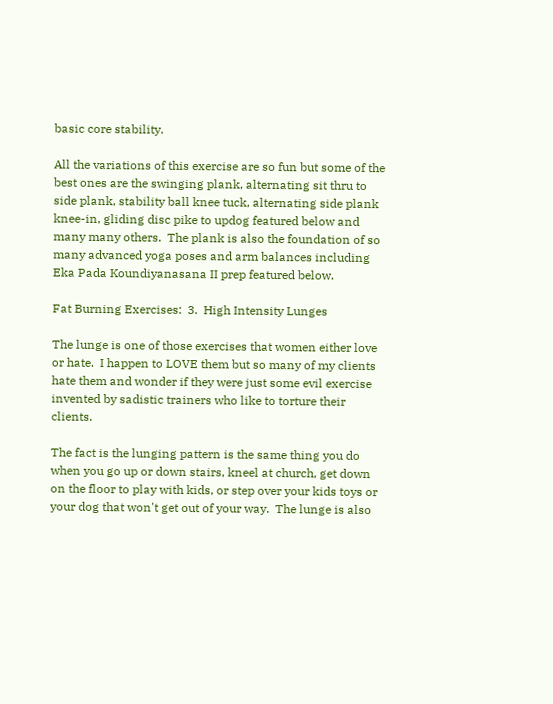basic core stability.

All the variations of this exercise are so fun but some of the best ones are the swinging plank, alternating sit thru to side plank, stability ball knee tuck, alternating side plank knee-in, gliding disc pike to updog featured below and many many others.  The plank is also the foundation of so many advanced yoga poses and arm balances including Eka Pada Koundiyanasana II prep featured below.

Fat Burning Exercises:  3.  High Intensity Lunges

The lunge is one of those exercises that women either love or hate.  I happen to LOVE them but so many of my clients hate them and wonder if they were just some evil exercise invented by sadistic trainers who like to torture their clients.

The fact is the lunging pattern is the same thing you do when you go up or down stairs, kneel at church, get down on the floor to play with kids, or step over your kids toys or your dog that won't get out of your way.  The lunge is also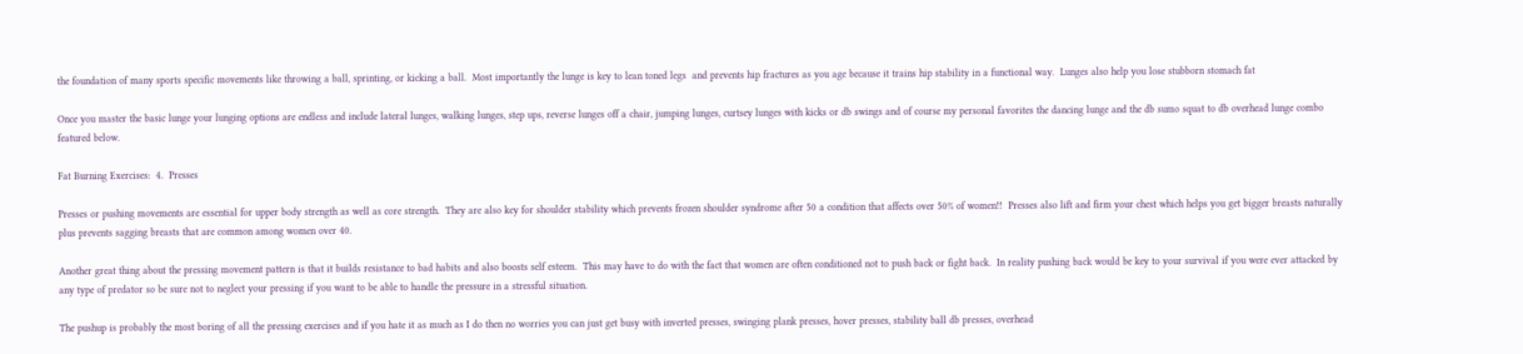the foundation of many sports specific movements like throwing a ball, sprinting, or kicking a ball.  Most importantly the lunge is key to lean toned legs  and prevents hip fractures as you age because it trains hip stability in a functional way.  Lunges also help you lose stubborn stomach fat

Once you master the basic lunge your lunging options are endless and include lateral lunges, walking lunges, step ups, reverse lunges off a chair, jumping lunges, curtsey lunges with kicks or db swings and of course my personal favorites the dancing lunge and the db sumo squat to db overhead lunge combo featured below.

Fat Burning Exercises:  4.  Presses

Presses or pushing movements are essential for upper body strength as well as core strength.  They are also key for shoulder stability which prevents frozen shoulder syndrome after 50 a condition that affects over 50% of women!!  Presses also lift and firm your chest which helps you get bigger breasts naturally plus prevents sagging breasts that are common among women over 40.

Another great thing about the pressing movement pattern is that it builds resistance to bad habits and also boosts self esteem.  This may have to do with the fact that women are often conditioned not to push back or fight back.  In reality pushing back would be key to your survival if you were ever attacked by any type of predator so be sure not to neglect your pressing if you want to be able to handle the pressure in a stressful situation.

The pushup is probably the most boring of all the pressing exercises and if you hate it as much as I do then no worries you can just get busy with inverted presses, swinging plank presses, hover presses, stability ball db presses, overhead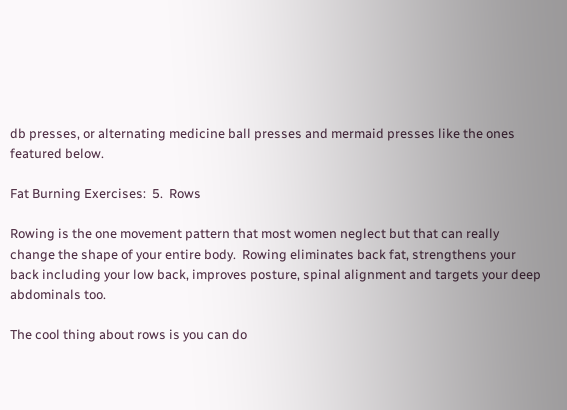db presses, or alternating medicine ball presses and mermaid presses like the ones featured below.

Fat Burning Exercises:  5.  Rows

Rowing is the one movement pattern that most women neglect but that can really change the shape of your entire body.  Rowing eliminates back fat, strengthens your back including your low back, improves posture, spinal alignment and targets your deep abdominals too.

The cool thing about rows is you can do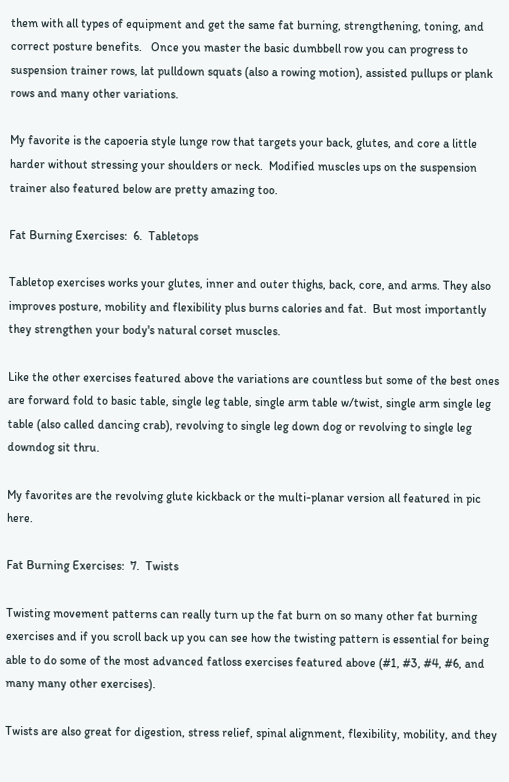them with all types of equipment and get the same fat burning, strengthening, toning, and correct posture benefits.   Once you master the basic dumbbell row you can progress to suspension trainer rows, lat pulldown squats (also a rowing motion), assisted pullups or plank rows and many other variations.

My favorite is the capoeria style lunge row that targets your back, glutes, and core a little harder without stressing your shoulders or neck.  Modified muscles ups on the suspension trainer also featured below are pretty amazing too.

Fat Burning Exercises:  6.  Tabletops

Tabletop exercises works your glutes, inner and outer thighs, back, core, and arms. They also improves posture, mobility and flexibility plus burns calories and fat.  But most importantly they strengthen your body's natural corset muscles.

Like the other exercises featured above the variations are countless but some of the best ones are forward fold to basic table, single leg table, single arm table w/twist, single arm single leg table (also called dancing crab), revolving to single leg down dog or revolving to single leg downdog sit thru.

My favorites are the revolving glute kickback or the multi-planar version all featured in pic here.

Fat Burning Exercises:  7.  Twists

Twisting movement patterns can really turn up the fat burn on so many other fat burning exercises and if you scroll back up you can see how the twisting pattern is essential for being able to do some of the most advanced fatloss exercises featured above (#1, #3, #4, #6, and many many other exercises).

Twists are also great for digestion, stress relief, spinal alignment, flexibility, mobility, and they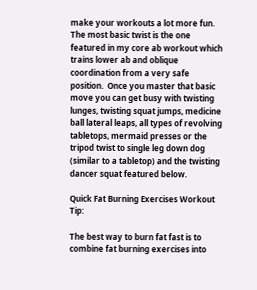make your workouts a lot more fun.  The most basic twist is the one featured in my core ab workout which trains lower ab and oblique coordination from a very safe position.  Once you master that basic move you can get busy with twisting lunges, twisting squat jumps, medicine ball lateral leaps, all types of revolving tabletops, mermaid presses or the tripod twist to single leg down dog (similar to a tabletop) and the twisting dancer squat featured below.

Quick Fat Burning Exercises Workout Tip:

The best way to burn fat fast is to combine fat burning exercises into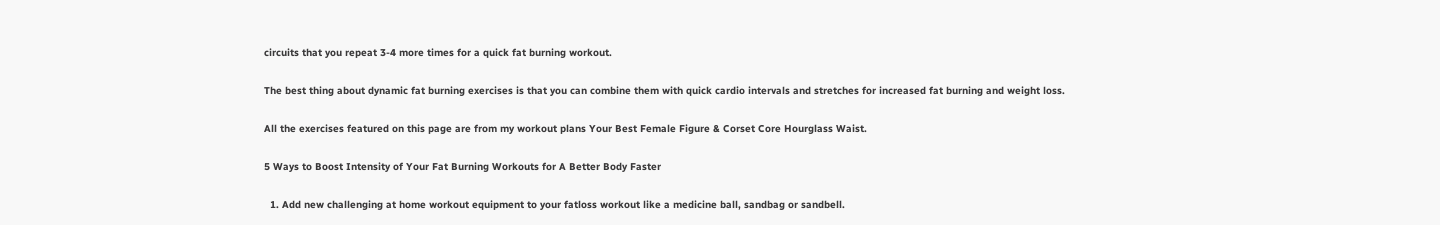circuits that you repeat 3-4 more times for a quick fat burning workout.

The best thing about dynamic fat burning exercises is that you can combine them with quick cardio intervals and stretches for increased fat burning and weight loss.

All the exercises featured on this page are from my workout plans Your Best Female Figure & Corset Core Hourglass Waist.

5 Ways to Boost Intensity of Your Fat Burning Workouts for A Better Body Faster

  1. Add new challenging at home workout equipment to your fatloss workout like a medicine ball, sandbag or sandbell.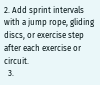2. Add sprint intervals with a jump rope, gliding discs, or exercise step after each exercise or circuit.
  3.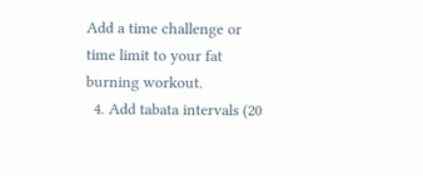Add a time challenge or time limit to your fat burning workout.
  4. Add tabata intervals (20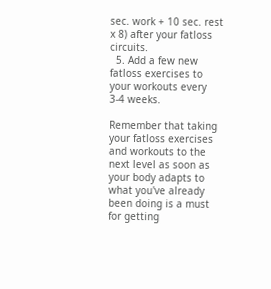sec. work + 10 sec. rest x 8) after your fatloss circuits.
  5. Add a few new fatloss exercises to your workouts every 3-4 weeks.

Remember that taking your fatloss exercises and workouts to the next level as soon as your body adapts to what you've already been doing is a must for getting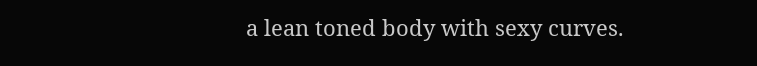a lean toned body with sexy curves.